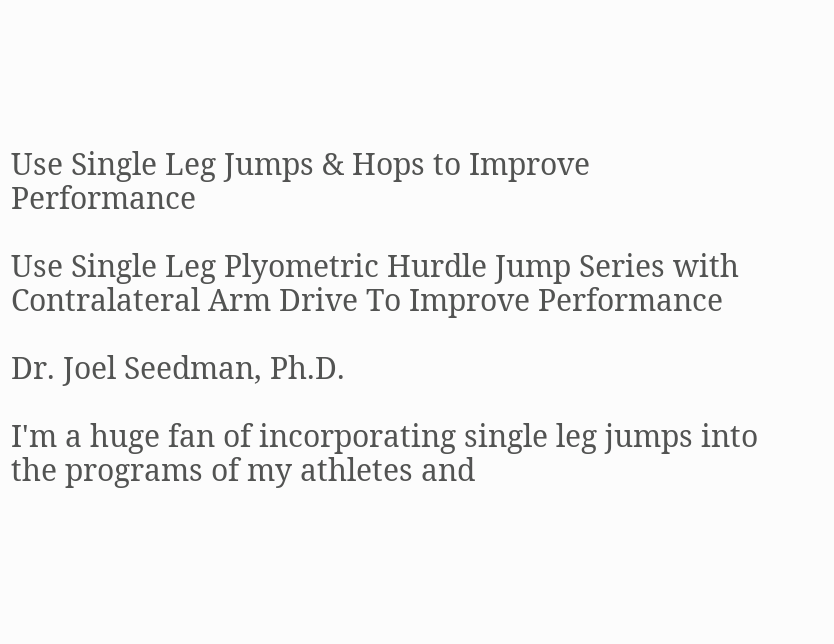Use Single Leg Jumps & Hops to Improve Performance

Use Single Leg Plyometric Hurdle Jump Series with Contralateral Arm Drive To Improve Performance

Dr. Joel Seedman, Ph.D.

I'm a huge fan of incorporating single leg jumps into the programs of my athletes and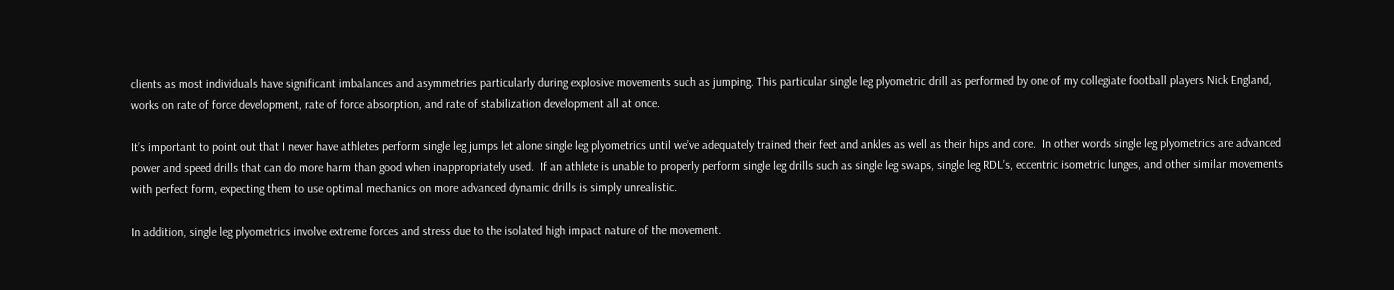clients as most individuals have significant imbalances and asymmetries particularly during explosive movements such as jumping. This particular single leg plyometric drill as performed by one of my collegiate football players Nick England, works on rate of force development, rate of force absorption, and rate of stabilization development all at once.

It’s important to point out that I never have athletes perform single leg jumps let alone single leg plyometrics until we’ve adequately trained their feet and ankles as well as their hips and core.  In other words single leg plyometrics are advanced power and speed drills that can do more harm than good when inappropriately used.  If an athlete is unable to properly perform single leg drills such as single leg swaps, single leg RDL’s, eccentric isometric lunges, and other similar movements with perfect form, expecting them to use optimal mechanics on more advanced dynamic drills is simply unrealistic.

In addition, single leg plyometrics involve extreme forces and stress due to the isolated high impact nature of the movement.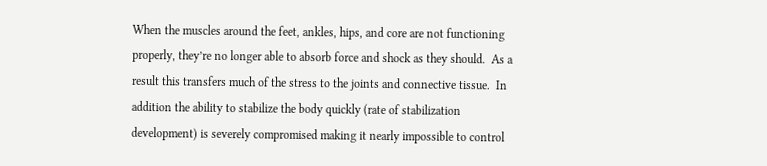When the muscles around the feet, ankles, hips, and core are not functioning properly, they’re no longer able to absorb force and shock as they should.  As a result this transfers much of the stress to the joints and connective tissue.  In addition the ability to stabilize the body quickly (rate of stabilization development) is severely compromised making it nearly impossible to control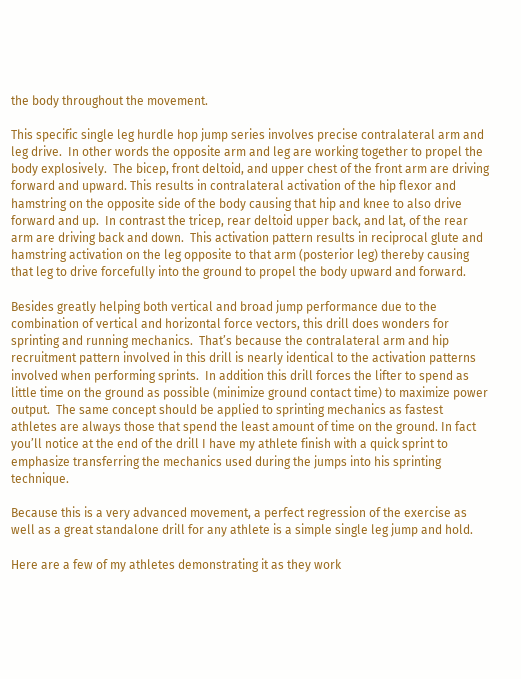the body throughout the movement.

This specific single leg hurdle hop jump series involves precise contralateral arm and leg drive.  In other words the opposite arm and leg are working together to propel the body explosively.  The bicep, front deltoid, and upper chest of the front arm are driving forward and upward. This results in contralateral activation of the hip flexor and hamstring on the opposite side of the body causing that hip and knee to also drive forward and up.  In contrast the tricep, rear deltoid upper back, and lat, of the rear arm are driving back and down.  This activation pattern results in reciprocal glute and hamstring activation on the leg opposite to that arm (posterior leg) thereby causing that leg to drive forcefully into the ground to propel the body upward and forward.

Besides greatly helping both vertical and broad jump performance due to the combination of vertical and horizontal force vectors, this drill does wonders for sprinting and running mechanics.  That’s because the contralateral arm and hip recruitment pattern involved in this drill is nearly identical to the activation patterns involved when performing sprints.  In addition this drill forces the lifter to spend as little time on the ground as possible (minimize ground contact time) to maximize power output.  The same concept should be applied to sprinting mechanics as fastest athletes are always those that spend the least amount of time on the ground. In fact you’ll notice at the end of the drill I have my athlete finish with a quick sprint to emphasize transferring the mechanics used during the jumps into his sprinting technique.

Because this is a very advanced movement, a perfect regression of the exercise as well as a great standalone drill for any athlete is a simple single leg jump and hold.

Here are a few of my athletes demonstrating it as they work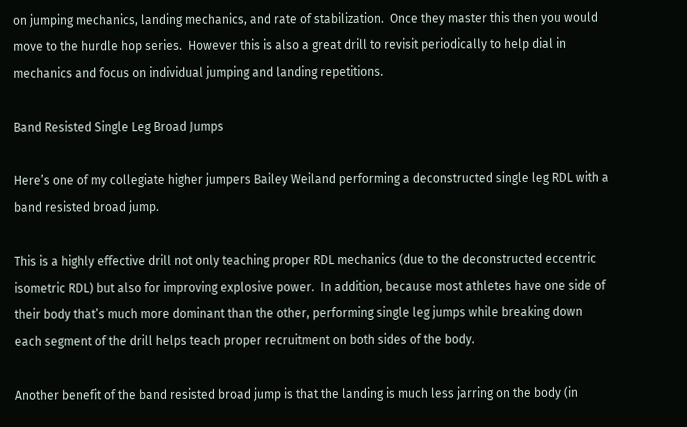on jumping mechanics, landing mechanics, and rate of stabilization.  Once they master this then you would move to the hurdle hop series.  However this is also a great drill to revisit periodically to help dial in mechanics and focus on individual jumping and landing repetitions.

Band Resisted Single Leg Broad Jumps

Here’s one of my collegiate higher jumpers Bailey Weiland performing a deconstructed single leg RDL with a band resisted broad jump.

This is a highly effective drill not only teaching proper RDL mechanics (due to the deconstructed eccentric isometric RDL) but also for improving explosive power.  In addition, because most athletes have one side of their body that’s much more dominant than the other, performing single leg jumps while breaking down each segment of the drill helps teach proper recruitment on both sides of the body.

Another benefit of the band resisted broad jump is that the landing is much less jarring on the body (in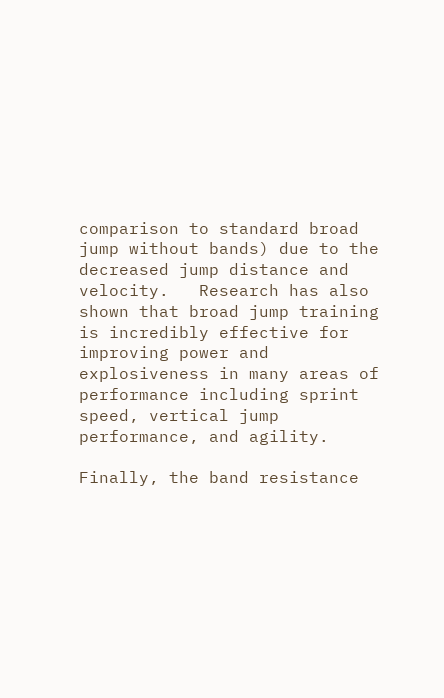comparison to standard broad jump without bands) due to the decreased jump distance and velocity.   Research has also shown that broad jump training is incredibly effective for improving power and explosiveness in many areas of performance including sprint speed, vertical jump performance, and agility.

Finally, the band resistance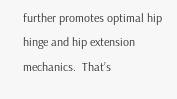further promotes optimal hip hinge and hip extension mechanics.  That’s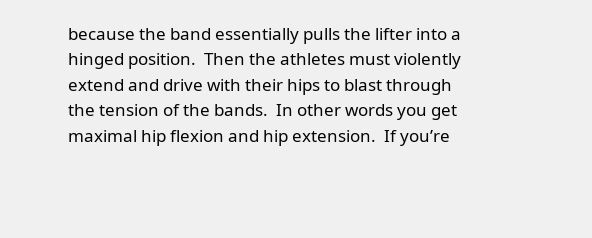because the band essentially pulls the lifter into a hinged position.  Then the athletes must violently extend and drive with their hips to blast through the tension of the bands.  In other words you get maximal hip flexion and hip extension.  If you’re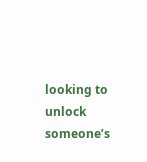looking to unlock someone’s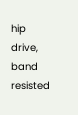hip drive, band resisted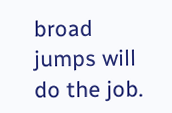broad jumps will do the job.